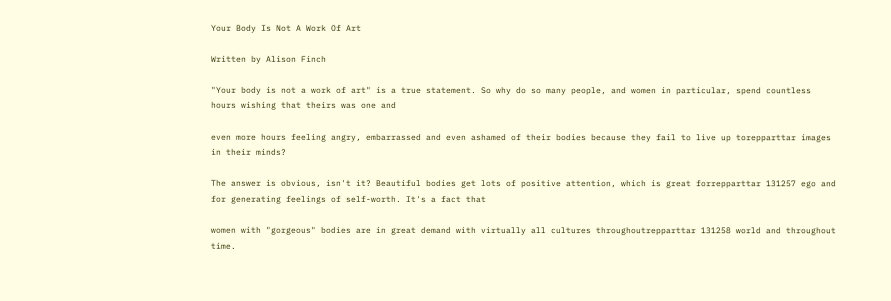Your Body Is Not A Work Of Art

Written by Alison Finch

"Your body is not a work of art" is a true statement. So why do so many people, and women in particular, spend countless hours wishing that theirs was one and

even more hours feeling angry, embarrassed and even ashamed of their bodies because they fail to live up torepparttar images in their minds?

The answer is obvious, isn't it? Beautiful bodies get lots of positive attention, which is great forrepparttar 131257 ego and for generating feelings of self-worth. It's a fact that

women with "gorgeous" bodies are in great demand with virtually all cultures throughoutrepparttar 131258 world and throughout time.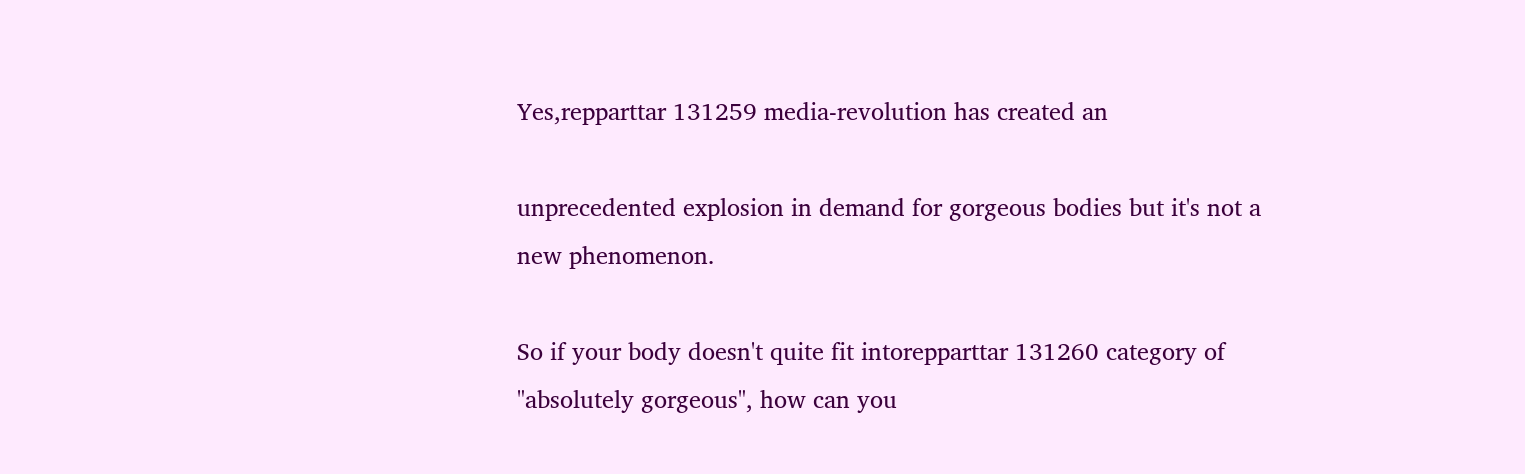Yes,repparttar 131259 media-revolution has created an

unprecedented explosion in demand for gorgeous bodies but it's not a new phenomenon.

So if your body doesn't quite fit intorepparttar 131260 category of "absolutely gorgeous", how can you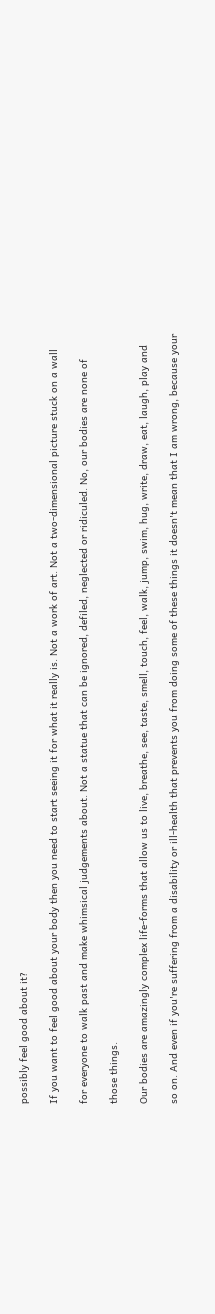possibly feel good about it?

If you want to feel good about your body then you need to start seeing it for what it really is. Not a work of art. Not a two-dimensional picture stuck on a wall

for everyone to walk past and make whimsical judgements about. Not a statue that can be ignored, defiled, neglected or ridiculed. No, our bodies are none of

those things.

Our bodies are amazingly complex life-forms that allow us to live, breathe, see, taste, smell, touch, feel, walk, jump, swim, hug, write, draw, eat, laugh, play and

so on. And even if you're suffering from a disability or ill-health that prevents you from doing some of these things it doesn't mean that I am wrong, because your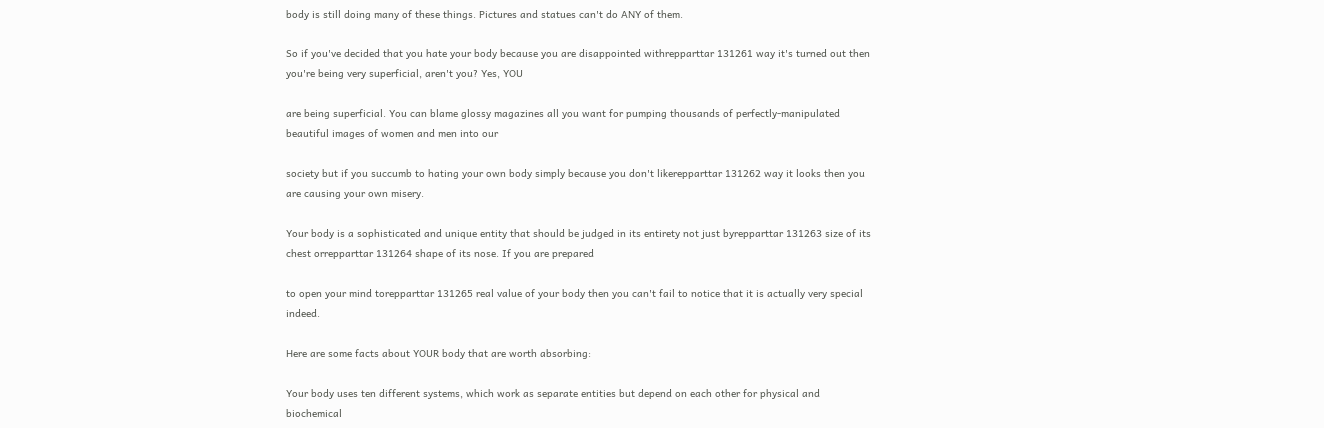body is still doing many of these things. Pictures and statues can't do ANY of them.

So if you've decided that you hate your body because you are disappointed withrepparttar 131261 way it's turned out then you're being very superficial, aren't you? Yes, YOU

are being superficial. You can blame glossy magazines all you want for pumping thousands of perfectly-manipulated beautiful images of women and men into our

society but if you succumb to hating your own body simply because you don't likerepparttar 131262 way it looks then you are causing your own misery.

Your body is a sophisticated and unique entity that should be judged in its entirety not just byrepparttar 131263 size of its chest orrepparttar 131264 shape of its nose. If you are prepared

to open your mind torepparttar 131265 real value of your body then you can't fail to notice that it is actually very special indeed.

Here are some facts about YOUR body that are worth absorbing:

Your body uses ten different systems, which work as separate entities but depend on each other for physical and biochemical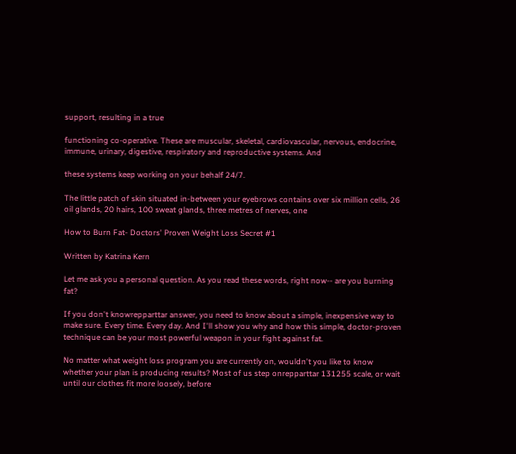support, resulting in a true

functioning co-operative. These are muscular, skeletal, cardiovascular, nervous, endocrine, immune, urinary, digestive, respiratory and reproductive systems. And

these systems keep working on your behalf 24/7.

The little patch of skin situated in-between your eyebrows contains over six million cells, 26 oil glands, 20 hairs, 100 sweat glands, three metres of nerves, one

How to Burn Fat- Doctors' Proven Weight Loss Secret #1

Written by Katrina Kern

Let me ask you a personal question. As you read these words, right now-- are you burning fat?

If you don't knowrepparttar answer, you need to know about a simple, inexpensive way to make sure. Every time. Every day. And I'll show you why and how this simple, doctor-proven technique can be your most powerful weapon in your fight against fat.

No matter what weight loss program you are currently on, wouldn't you like to know whether your plan is producing results? Most of us step onrepparttar 131255 scale, or wait until our clothes fit more loosely, before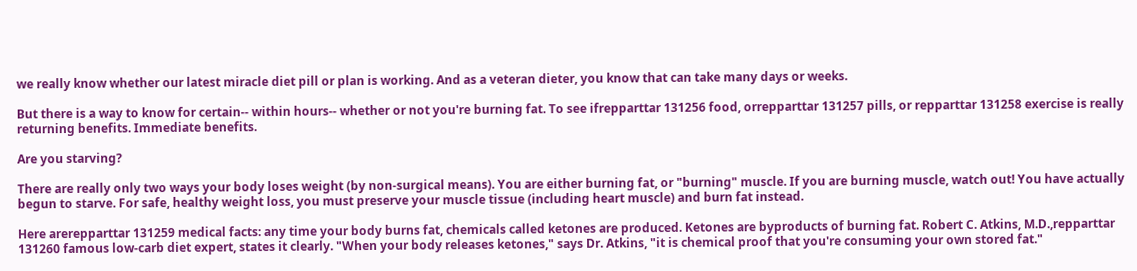we really know whether our latest miracle diet pill or plan is working. And as a veteran dieter, you know that can take many days or weeks.

But there is a way to know for certain-- within hours-- whether or not you're burning fat. To see ifrepparttar 131256 food, orrepparttar 131257 pills, or repparttar 131258 exercise is really returning benefits. Immediate benefits.

Are you starving?

There are really only two ways your body loses weight (by non-surgical means). You are either burning fat, or "burning" muscle. If you are burning muscle, watch out! You have actually begun to starve. For safe, healthy weight loss, you must preserve your muscle tissue (including heart muscle) and burn fat instead.

Here arerepparttar 131259 medical facts: any time your body burns fat, chemicals called ketones are produced. Ketones are byproducts of burning fat. Robert C. Atkins, M.D.,repparttar 131260 famous low-carb diet expert, states it clearly. "When your body releases ketones," says Dr. Atkins, "it is chemical proof that you're consuming your own stored fat."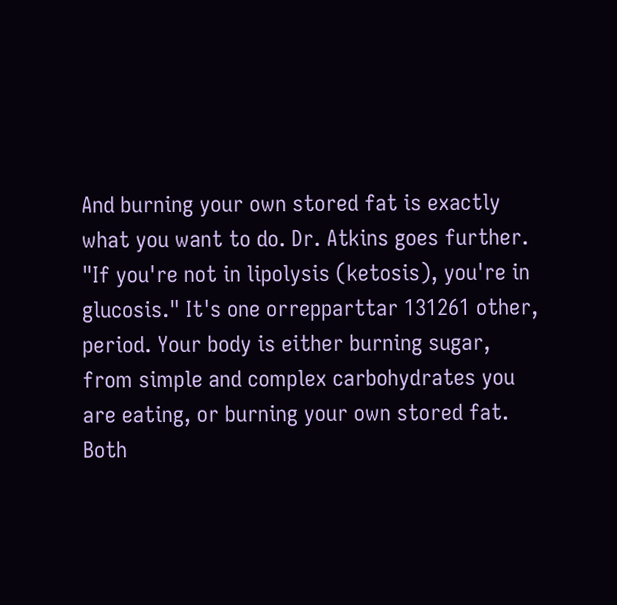And burning your own stored fat is exactly what you want to do. Dr. Atkins goes further. "If you're not in lipolysis (ketosis), you're in glucosis." It's one orrepparttar 131261 other, period. Your body is either burning sugar, from simple and complex carbohydrates you are eating, or burning your own stored fat. Both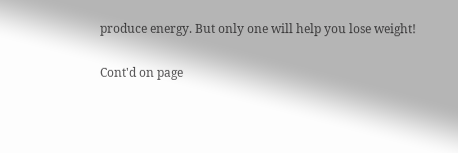produce energy. But only one will help you lose weight!

Cont'd on page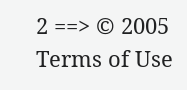2 ==> © 2005
Terms of Use